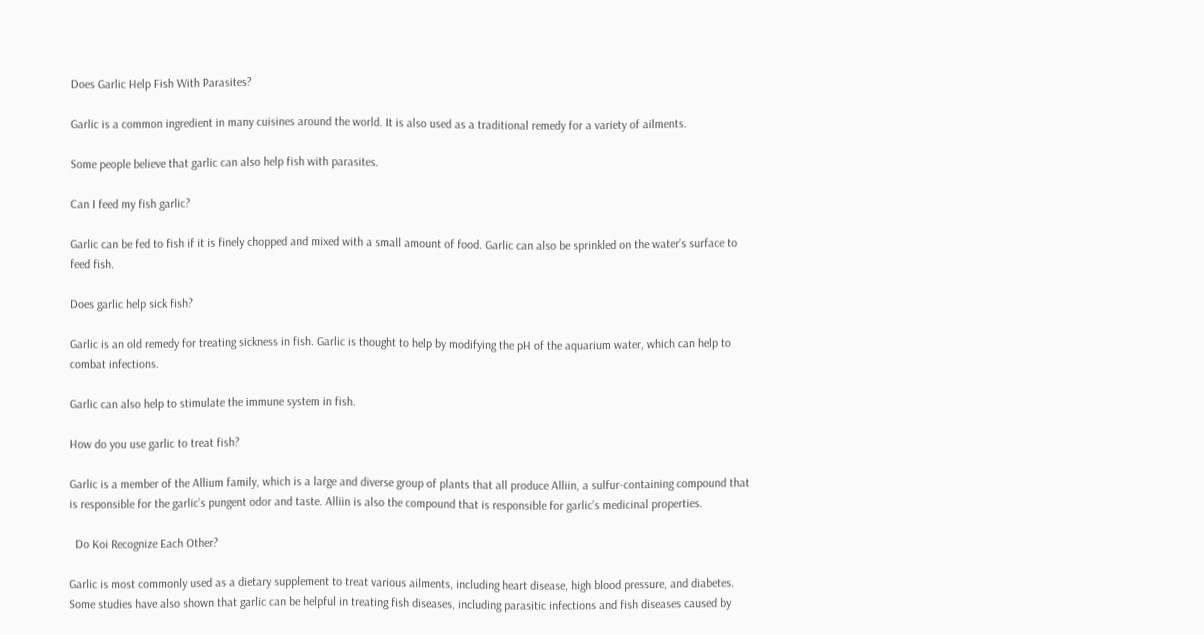Does Garlic Help Fish With Parasites?

Garlic is a common ingredient in many cuisines around the world. It is also used as a traditional remedy for a variety of ailments.

Some people believe that garlic can also help fish with parasites.

Can I feed my fish garlic?

Garlic can be fed to fish if it is finely chopped and mixed with a small amount of food. Garlic can also be sprinkled on the water’s surface to feed fish.

Does garlic help sick fish?

Garlic is an old remedy for treating sickness in fish. Garlic is thought to help by modifying the pH of the aquarium water, which can help to combat infections.

Garlic can also help to stimulate the immune system in fish.

How do you use garlic to treat fish?

Garlic is a member of the Allium family, which is a large and diverse group of plants that all produce Alliin, a sulfur-containing compound that is responsible for the garlic’s pungent odor and taste. Alliin is also the compound that is responsible for garlic’s medicinal properties.

  Do Koi Recognize Each Other?

Garlic is most commonly used as a dietary supplement to treat various ailments, including heart disease, high blood pressure, and diabetes. Some studies have also shown that garlic can be helpful in treating fish diseases, including parasitic infections and fish diseases caused by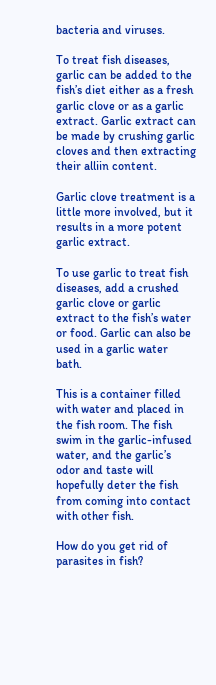bacteria and viruses.

To treat fish diseases, garlic can be added to the fish’s diet either as a fresh garlic clove or as a garlic extract. Garlic extract can be made by crushing garlic cloves and then extracting their alliin content.

Garlic clove treatment is a little more involved, but it results in a more potent garlic extract.

To use garlic to treat fish diseases, add a crushed garlic clove or garlic extract to the fish’s water or food. Garlic can also be used in a garlic water bath.

This is a container filled with water and placed in the fish room. The fish swim in the garlic-infused water, and the garlic’s odor and taste will hopefully deter the fish from coming into contact with other fish.

How do you get rid of parasites in fish?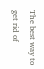The best way to get rid of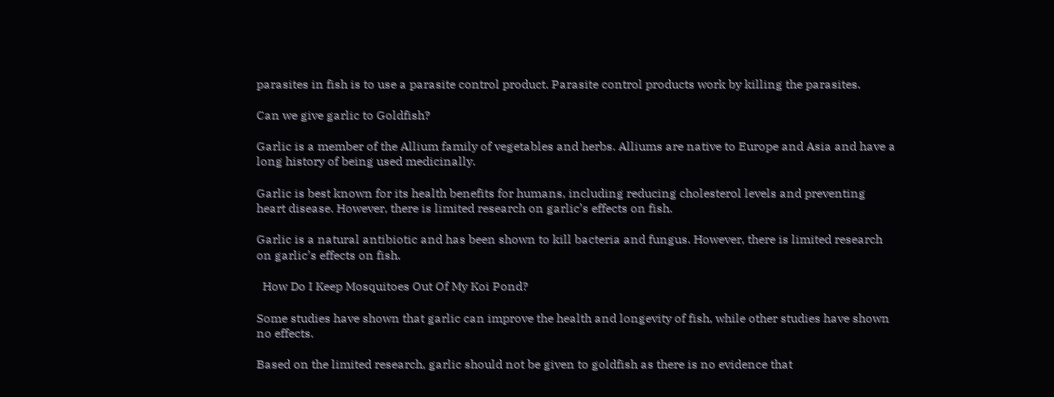parasites in fish is to use a parasite control product. Parasite control products work by killing the parasites.

Can we give garlic to Goldfish?

Garlic is a member of the Allium family of vegetables and herbs. Alliums are native to Europe and Asia and have a long history of being used medicinally.

Garlic is best known for its health benefits for humans, including reducing cholesterol levels and preventing heart disease. However, there is limited research on garlic’s effects on fish.

Garlic is a natural antibiotic and has been shown to kill bacteria and fungus. However, there is limited research on garlic’s effects on fish.

  How Do I Keep Mosquitoes Out Of My Koi Pond?

Some studies have shown that garlic can improve the health and longevity of fish, while other studies have shown no effects.

Based on the limited research, garlic should not be given to goldfish as there is no evidence that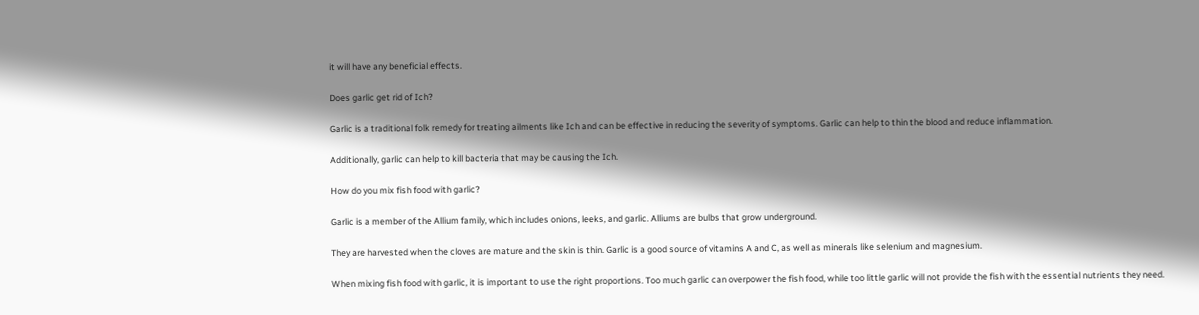it will have any beneficial effects.

Does garlic get rid of Ich?

Garlic is a traditional folk remedy for treating ailments like Ich and can be effective in reducing the severity of symptoms. Garlic can help to thin the blood and reduce inflammation.

Additionally, garlic can help to kill bacteria that may be causing the Ich.

How do you mix fish food with garlic?

Garlic is a member of the Allium family, which includes onions, leeks, and garlic. Alliums are bulbs that grow underground.

They are harvested when the cloves are mature and the skin is thin. Garlic is a good source of vitamins A and C, as well as minerals like selenium and magnesium.

When mixing fish food with garlic, it is important to use the right proportions. Too much garlic can overpower the fish food, while too little garlic will not provide the fish with the essential nutrients they need.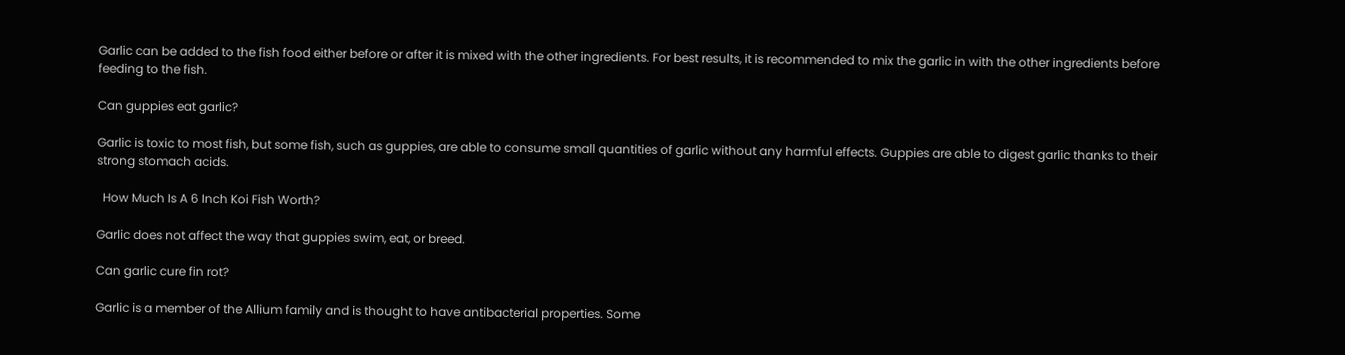Garlic can be added to the fish food either before or after it is mixed with the other ingredients. For best results, it is recommended to mix the garlic in with the other ingredients before feeding to the fish.

Can guppies eat garlic?

Garlic is toxic to most fish, but some fish, such as guppies, are able to consume small quantities of garlic without any harmful effects. Guppies are able to digest garlic thanks to their strong stomach acids.

  How Much Is A 6 Inch Koi Fish Worth?

Garlic does not affect the way that guppies swim, eat, or breed.

Can garlic cure fin rot?

Garlic is a member of the Allium family and is thought to have antibacterial properties. Some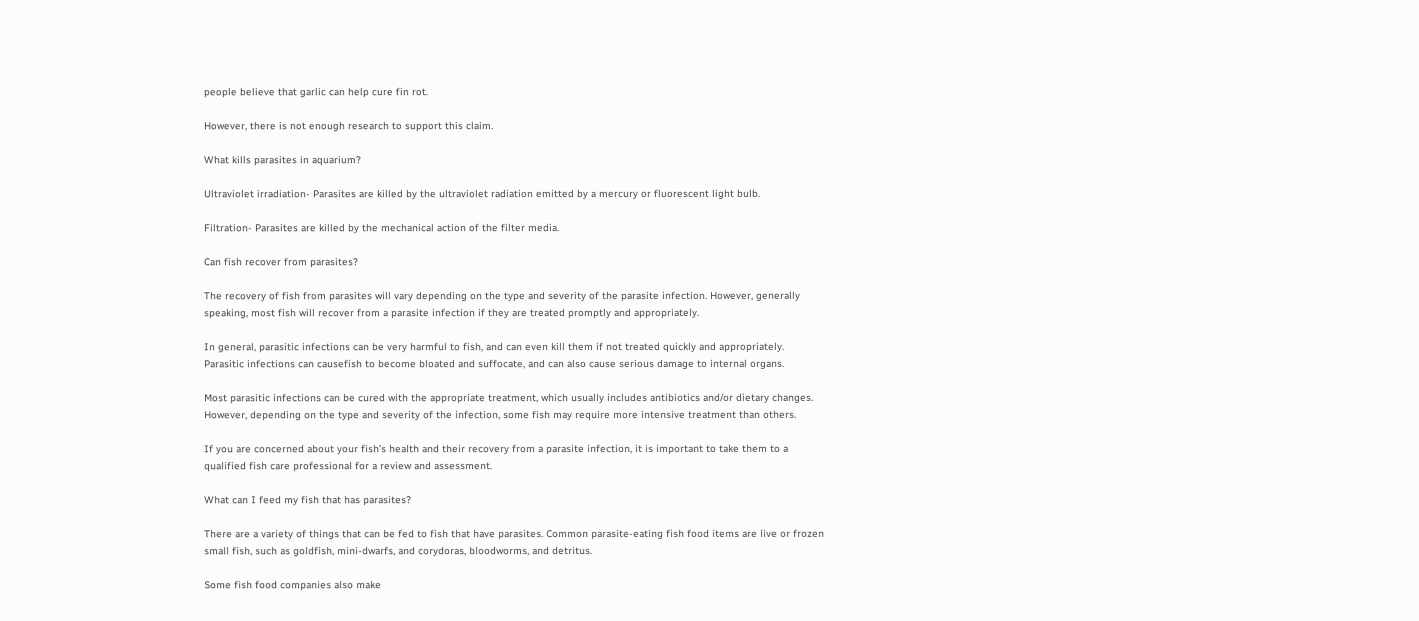people believe that garlic can help cure fin rot.

However, there is not enough research to support this claim.

What kills parasites in aquarium?

Ultraviolet irradiation- Parasites are killed by the ultraviolet radiation emitted by a mercury or fluorescent light bulb.

Filtration- Parasites are killed by the mechanical action of the filter media.

Can fish recover from parasites?

The recovery of fish from parasites will vary depending on the type and severity of the parasite infection. However, generally speaking, most fish will recover from a parasite infection if they are treated promptly and appropriately.

In general, parasitic infections can be very harmful to fish, and can even kill them if not treated quickly and appropriately. Parasitic infections can causefish to become bloated and suffocate, and can also cause serious damage to internal organs.

Most parasitic infections can be cured with the appropriate treatment, which usually includes antibiotics and/or dietary changes. However, depending on the type and severity of the infection, some fish may require more intensive treatment than others.

If you are concerned about your fish’s health and their recovery from a parasite infection, it is important to take them to a qualified fish care professional for a review and assessment.

What can I feed my fish that has parasites?

There are a variety of things that can be fed to fish that have parasites. Common parasite-eating fish food items are live or frozen small fish, such as goldfish, mini-dwarfs, and corydoras, bloodworms, and detritus.

Some fish food companies also make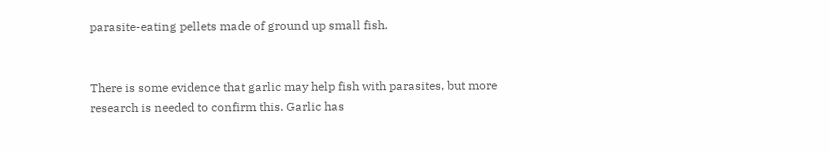parasite-eating pellets made of ground up small fish.


There is some evidence that garlic may help fish with parasites, but more research is needed to confirm this. Garlic has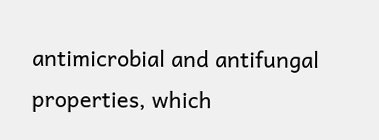antimicrobial and antifungal properties, which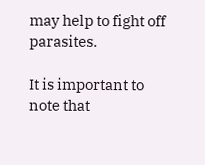may help to fight off parasites.

It is important to note that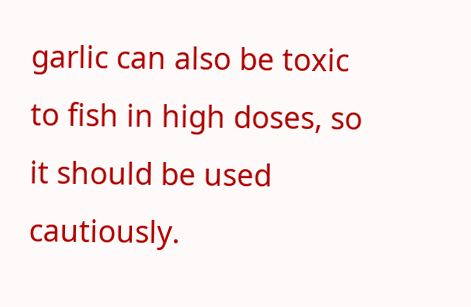garlic can also be toxic to fish in high doses, so it should be used cautiously.